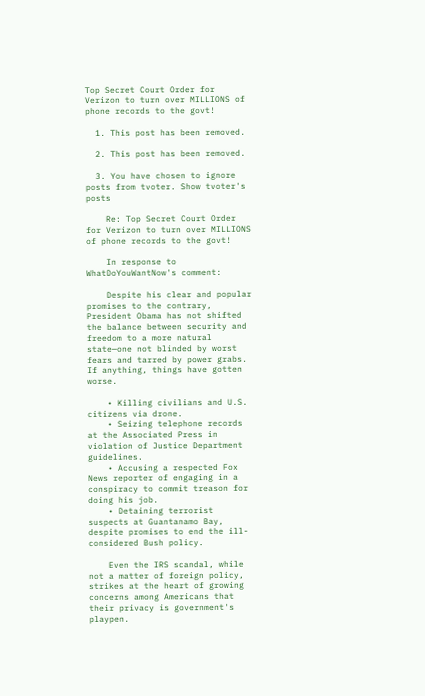Top Secret Court Order for Verizon to turn over MILLIONS of phone records to the govt!

  1. This post has been removed.

  2. This post has been removed.

  3. You have chosen to ignore posts from tvoter. Show tvoter's posts

    Re: Top Secret Court Order for Verizon to turn over MILLIONS of phone records to the govt!

    In response to WhatDoYouWantNow's comment:

    Despite his clear and popular promises to the contrary, President Obama has not shifted the balance between security and freedom to a more natural state—one not blinded by worst fears and tarred by power grabs. If anything, things have gotten worse.

    • Killing civilians and U.S. citizens via drone.
    • Seizing telephone records at the Associated Press in violation of Justice Department guidelines.
    • Accusing a respected Fox News reporter of engaging in a conspiracy to commit treason for doing his job.
    • Detaining terrorist suspects at Guantanamo Bay, despite promises to end the ill-considered Bush policy.

    Even the IRS scandal, while not a matter of foreign policy, strikes at the heart of growing concerns among Americans that their privacy is government's playpen.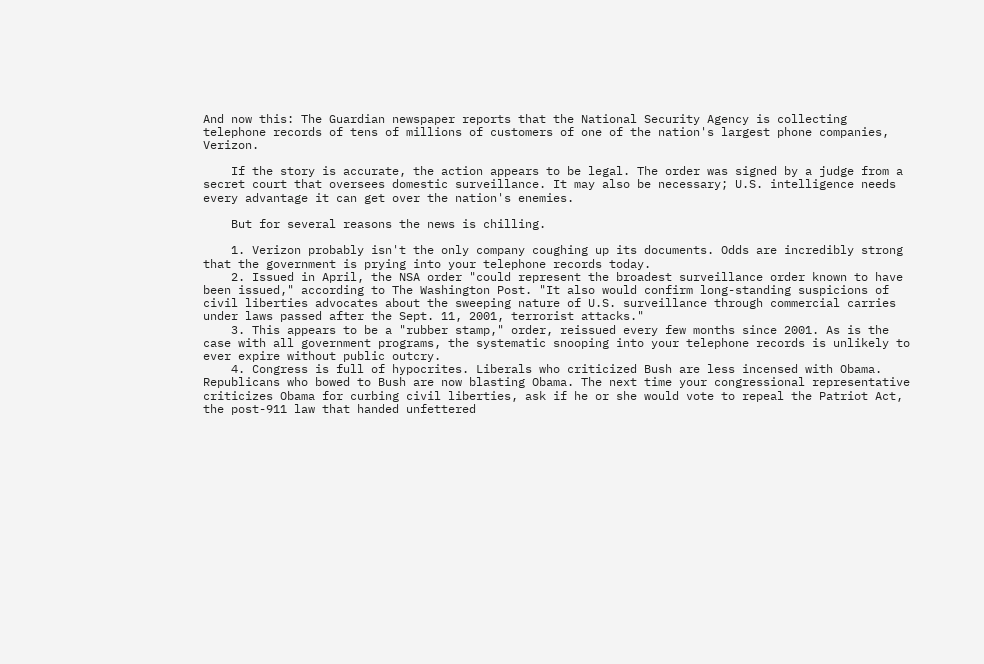And now this: The Guardian newspaper reports that the National Security Agency is collecting telephone records of tens of millions of customers of one of the nation's largest phone companies, Verizon.

    If the story is accurate, the action appears to be legal. The order was signed by a judge from a secret court that oversees domestic surveillance. It may also be necessary; U.S. intelligence needs every advantage it can get over the nation's enemies.

    But for several reasons the news is chilling.

    1. Verizon probably isn't the only company coughing up its documents. Odds are incredibly strong that the government is prying into your telephone records today.
    2. Issued in April, the NSA order "could represent the broadest surveillance order known to have been issued," according to The Washington Post. "It also would confirm long-standing suspicions of civil liberties advocates about the sweeping nature of U.S. surveillance through commercial carries under laws passed after the Sept. 11, 2001, terrorist attacks."
    3. This appears to be a "rubber stamp," order, reissued every few months since 2001. As is the case with all government programs, the systematic snooping into your telephone records is unlikely to ever expire without public outcry.
    4. Congress is full of hypocrites. Liberals who criticized Bush are less incensed with Obama. Republicans who bowed to Bush are now blasting Obama. The next time your congressional representative criticizes Obama for curbing civil liberties, ask if he or she would vote to repeal the Patriot Act, the post-911 law that handed unfettered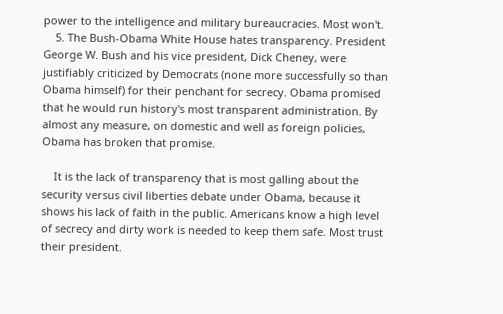power to the intelligence and military bureaucracies. Most won't.
    5. The Bush-Obama White House hates transparency. President George W. Bush and his vice president, Dick Cheney, were justifiably criticized by Democrats (none more successfully so than Obama himself) for their penchant for secrecy. Obama promised that he would run history's most transparent administration. By almost any measure, on domestic and well as foreign policies, Obama has broken that promise.

    It is the lack of transparency that is most galling about the security versus civil liberties debate under Obama, because it shows his lack of faith in the public. Americans know a high level of secrecy and dirty work is needed to keep them safe. Most trust their president.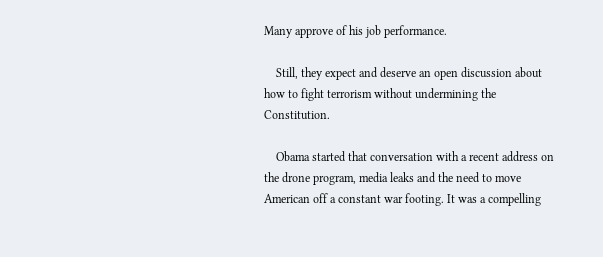Many approve of his job performance.

    Still, they expect and deserve an open discussion about how to fight terrorism without undermining the Constitution.

    Obama started that conversation with a recent address on the drone program, media leaks and the need to move American off a constant war footing. It was a compelling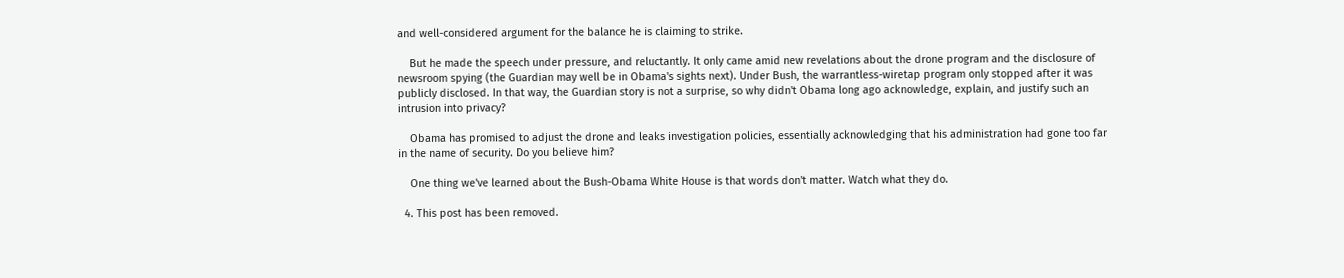and well-considered argument for the balance he is claiming to strike.

    But he made the speech under pressure, and reluctantly. It only came amid new revelations about the drone program and the disclosure of newsroom spying (the Guardian may well be in Obama's sights next). Under Bush, the warrantless-wiretap program only stopped after it was publicly disclosed. In that way, the Guardian story is not a surprise, so why didn't Obama long ago acknowledge, explain, and justify such an intrusion into privacy?

    Obama has promised to adjust the drone and leaks investigation policies, essentially acknowledging that his administration had gone too far in the name of security. Do you believe him?

    One thing we've learned about the Bush-Obama White House is that words don't matter. Watch what they do.

  4. This post has been removed.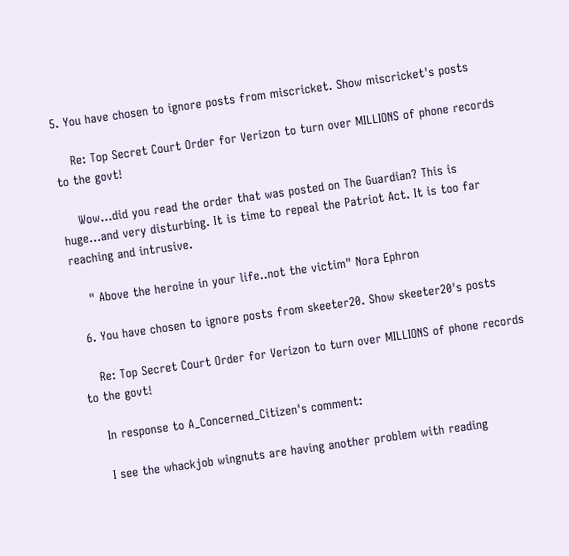5. You have chosen to ignore posts from miscricket. Show miscricket's posts

    Re: Top Secret Court Order for Verizon to turn over MILLIONS of phone records to the govt!

    Wow...did you read the order that was posted on The Guardian? This is huge...and very disturbing. It is time to repeal the Patriot Act. It is too far reaching and intrusive.

    " Above the heroine in your life..not the victim" Nora Ephron

  6. You have chosen to ignore posts from skeeter20. Show skeeter20's posts

    Re: Top Secret Court Order for Verizon to turn over MILLIONS of phone records to the govt!

    In response to A_Concerned_Citizen's comment:

    I see the whackjob wingnuts are having another problem with reading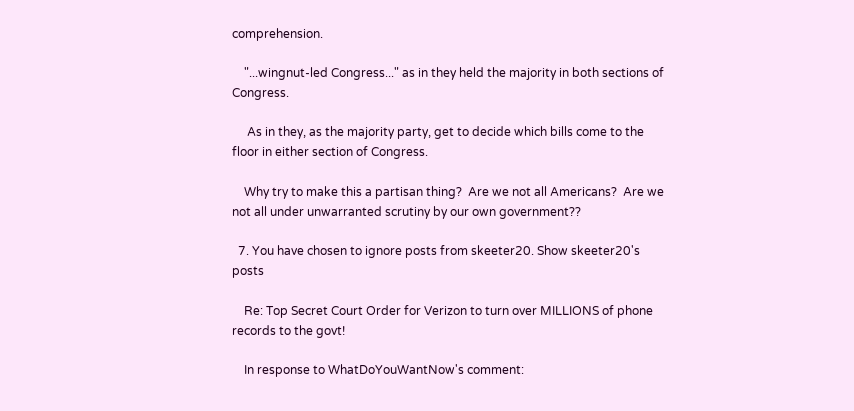comprehension.

    "...wingnut-led Congress..." as in they held the majority in both sections of Congress.

     As in they, as the majority party, get to decide which bills come to the floor in either section of Congress.

    Why try to make this a partisan thing?  Are we not all Americans?  Are we not all under unwarranted scrutiny by our own government??

  7. You have chosen to ignore posts from skeeter20. Show skeeter20's posts

    Re: Top Secret Court Order for Verizon to turn over MILLIONS of phone records to the govt!

    In response to WhatDoYouWantNow's comment: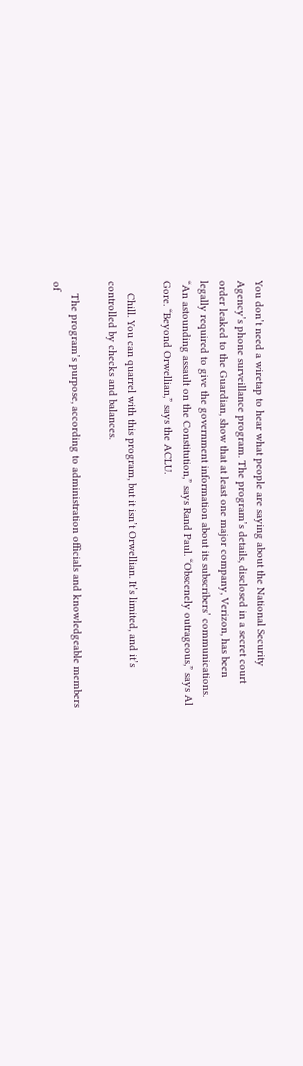You don’t need a wiretap to hear what people are saying about the National Security Agency’s phone surveillance program. The program’s details, disclosed in a secret court order leaked to the Guardian, show that at least one major company, Verizon, has been legally required to give the government information about its subscribers’ communications. “An astounding assault on the Constitution,” says Rand Paul. “Obscenely outrageous,” says Al Gore. “Beyond Orwellian,” says the ACLU.

    Chill. You can quarrel with this program, but it isn’t Orwellian. It’s limited, and it’s controlled by checks and balances.

    The program’s purpose, according to administration officials and knowledgeable members of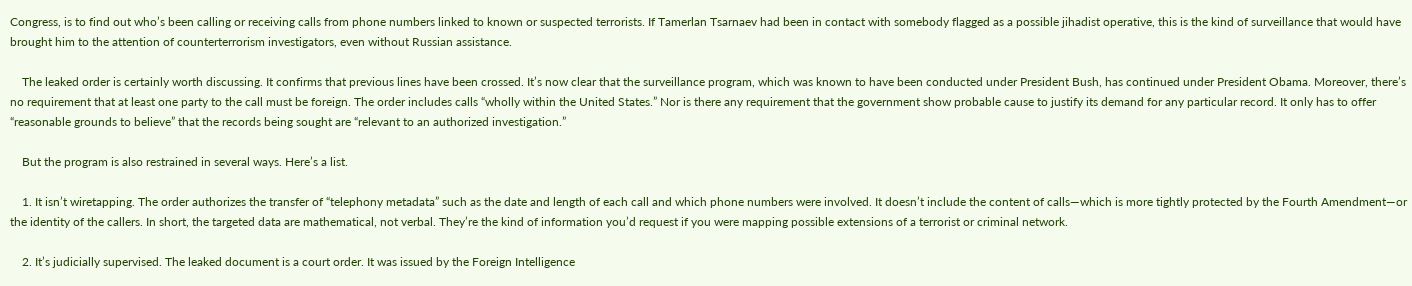Congress, is to find out who’s been calling or receiving calls from phone numbers linked to known or suspected terrorists. If Tamerlan Tsarnaev had been in contact with somebody flagged as a possible jihadist operative, this is the kind of surveillance that would have brought him to the attention of counterterrorism investigators, even without Russian assistance.

    The leaked order is certainly worth discussing. It confirms that previous lines have been crossed. It’s now clear that the surveillance program, which was known to have been conducted under President Bush, has continued under President Obama. Moreover, there’s no requirement that at least one party to the call must be foreign. The order includes calls “wholly within the United States.” Nor is there any requirement that the government show probable cause to justify its demand for any particular record. It only has to offer “reasonable grounds to believe” that the records being sought are “relevant to an authorized investigation.”

    But the program is also restrained in several ways. Here’s a list.

    1. It isn’t wiretapping. The order authorizes the transfer of “telephony metadata” such as the date and length of each call and which phone numbers were involved. It doesn’t include the content of calls—which is more tightly protected by the Fourth Amendment—or the identity of the callers. In short, the targeted data are mathematical, not verbal. They’re the kind of information you’d request if you were mapping possible extensions of a terrorist or criminal network.

    2. It’s judicially supervised. The leaked document is a court order. It was issued by the Foreign Intelligence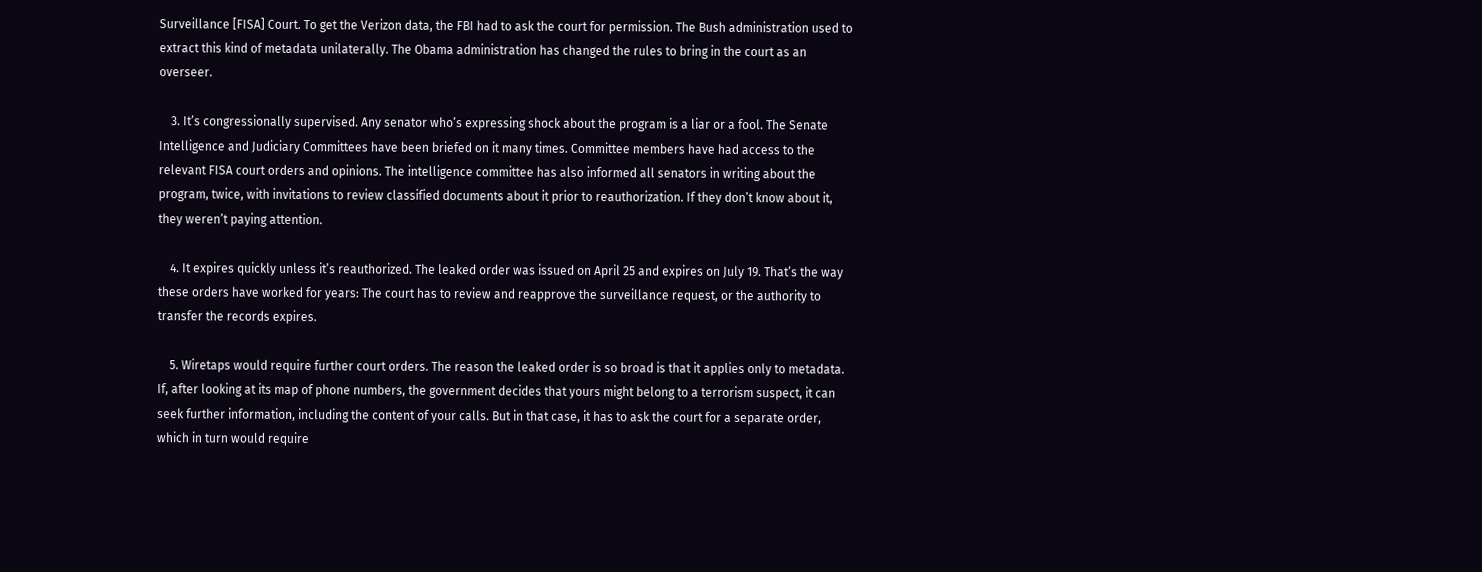Surveillance [FISA] Court. To get the Verizon data, the FBI had to ask the court for permission. The Bush administration used to extract this kind of metadata unilaterally. The Obama administration has changed the rules to bring in the court as an overseer.

    3. It’s congressionally supervised. Any senator who’s expressing shock about the program is a liar or a fool. The Senate Intelligence and Judiciary Committees have been briefed on it many times. Committee members have had access to the relevant FISA court orders and opinions. The intelligence committee has also informed all senators in writing about the program, twice, with invitations to review classified documents about it prior to reauthorization. If they don’t know about it, they weren’t paying attention.

    4. It expires quickly unless it’s reauthorized. The leaked order was issued on April 25 and expires on July 19. That’s the way these orders have worked for years: The court has to review and reapprove the surveillance request, or the authority to transfer the records expires.

    5. Wiretaps would require further court orders. The reason the leaked order is so broad is that it applies only to metadata. If, after looking at its map of phone numbers, the government decides that yours might belong to a terrorism suspect, it can seek further information, including the content of your calls. But in that case, it has to ask the court for a separate order, which in turn would require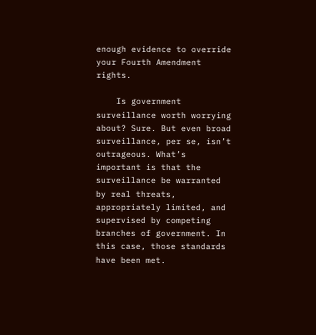enough evidence to override your Fourth Amendment rights.

    Is government surveillance worth worrying about? Sure. But even broad surveillance, per se, isn’t outrageous. What’s important is that the surveillance be warranted by real threats, appropriately limited, and supervised by competing branches of government. In this case, those standards have been met.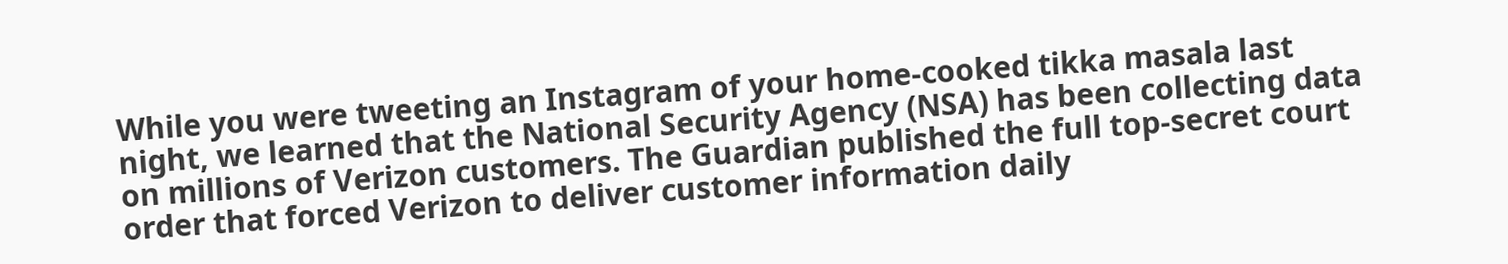While you were tweeting an Instagram of your home-cooked tikka masala last night, we learned that the National Security Agency (NSA) has been collecting data on millions of Verizon customers. The Guardian published the full top-secret court order that forced Verizon to deliver customer information daily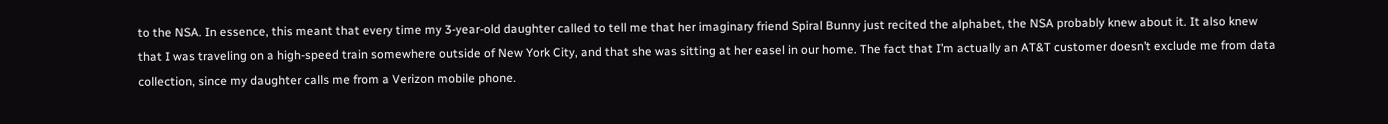to the NSA. In essence, this meant that every time my 3-year-old daughter called to tell me that her imaginary friend Spiral Bunny just recited the alphabet, the NSA probably knew about it. It also knew that I was traveling on a high-speed train somewhere outside of New York City, and that she was sitting at her easel in our home. The fact that I’m actually an AT&T customer doesn’t exclude me from data collection, since my daughter calls me from a Verizon mobile phone.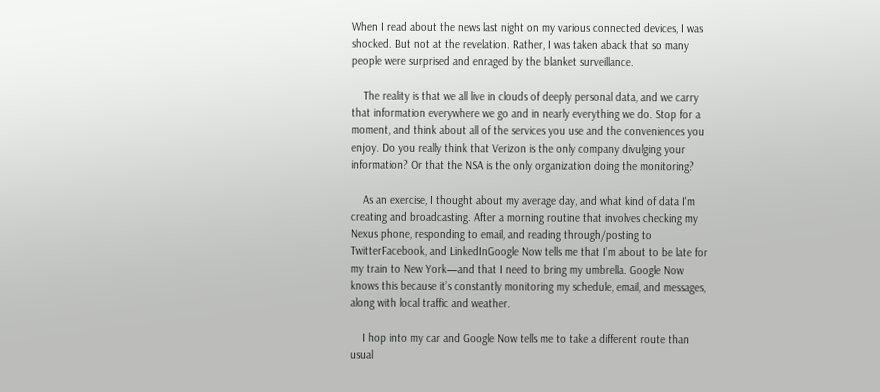When I read about the news last night on my various connected devices, I was shocked. But not at the revelation. Rather, I was taken aback that so many people were surprised and enraged by the blanket surveillance.

    The reality is that we all live in clouds of deeply personal data, and we carry that information everywhere we go and in nearly everything we do. Stop for a moment, and think about all of the services you use and the conveniences you enjoy. Do you really think that Verizon is the only company divulging your information? Or that the NSA is the only organization doing the monitoring?

    As an exercise, I thought about my average day, and what kind of data I'm creating and broadcasting. After a morning routine that involves checking my Nexus phone, responding to email, and reading through/posting to TwitterFacebook, and LinkedInGoogle Now tells me that I’m about to be late for my train to New York—and that I need to bring my umbrella. Google Now knows this because it’s constantly monitoring my schedule, email, and messages, along with local traffic and weather.

    I hop into my car and Google Now tells me to take a different route than usual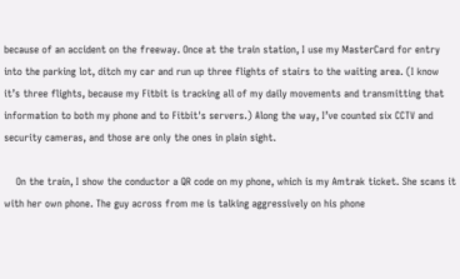because of an accident on the freeway. Once at the train station, I use my MasterCard for entry into the parking lot, ditch my car and run up three flights of stairs to the waiting area. (I know it’s three flights, because my Fitbit is tracking all of my daily movements and transmitting that information to both my phone and to Fitbit's servers.) Along the way, I’ve counted six CCTV and security cameras, and those are only the ones in plain sight.

    On the train, I show the conductor a QR code on my phone, which is my Amtrak ticket. She scans it with her own phone. The guy across from me is talking aggressively on his phone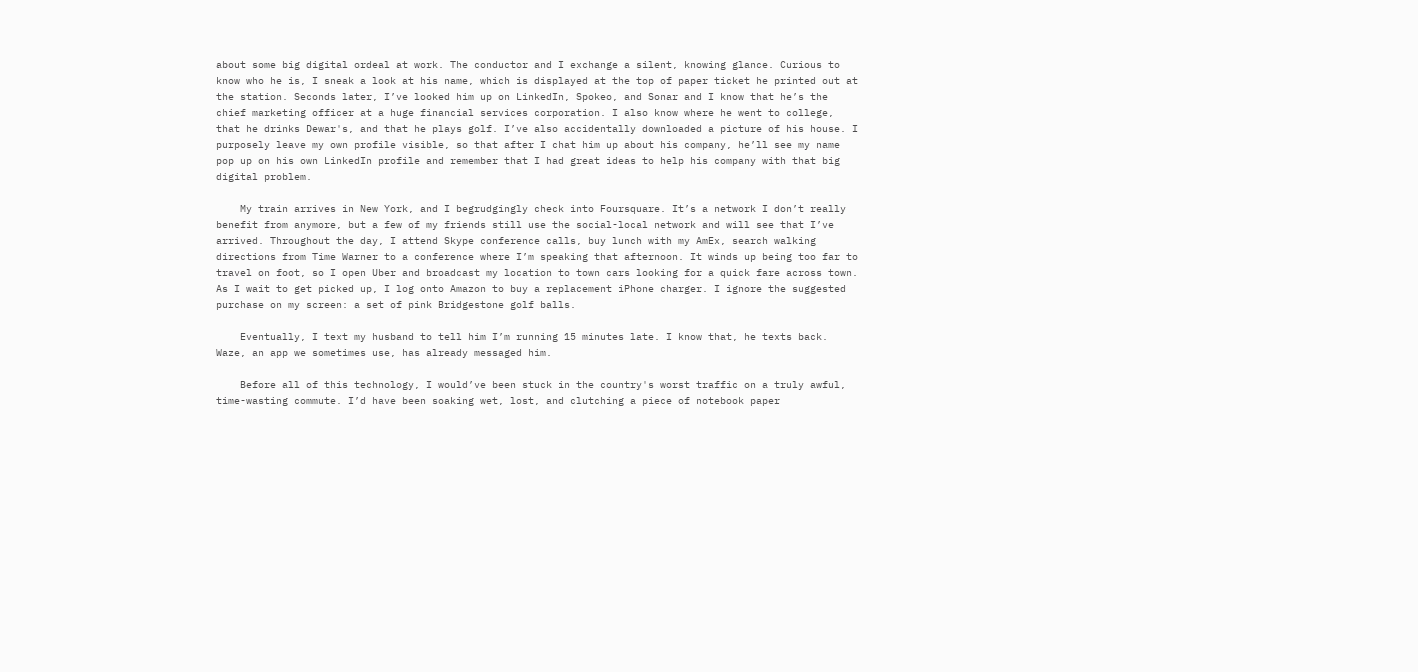about some big digital ordeal at work. The conductor and I exchange a silent, knowing glance. Curious to know who he is, I sneak a look at his name, which is displayed at the top of paper ticket he printed out at the station. Seconds later, I’ve looked him up on LinkedIn, Spokeo, and Sonar and I know that he’s the chief marketing officer at a huge financial services corporation. I also know where he went to college, that he drinks Dewar's, and that he plays golf. I’ve also accidentally downloaded a picture of his house. I purposely leave my own profile visible, so that after I chat him up about his company, he’ll see my name pop up on his own LinkedIn profile and remember that I had great ideas to help his company with that big digital problem.

    My train arrives in New York, and I begrudgingly check into Foursquare. It’s a network I don’t really benefit from anymore, but a few of my friends still use the social-local network and will see that I’ve arrived. Throughout the day, I attend Skype conference calls, buy lunch with my AmEx, search walking directions from Time Warner to a conference where I’m speaking that afternoon. It winds up being too far to travel on foot, so I open Uber and broadcast my location to town cars looking for a quick fare across town. As I wait to get picked up, I log onto Amazon to buy a replacement iPhone charger. I ignore the suggested purchase on my screen: a set of pink Bridgestone golf balls.

    Eventually, I text my husband to tell him I’m running 15 minutes late. I know that, he texts back. Waze, an app we sometimes use, has already messaged him.

    Before all of this technology, I would’ve been stuck in the country's worst traffic on a truly awful, time-wasting commute. I’d have been soaking wet, lost, and clutching a piece of notebook paper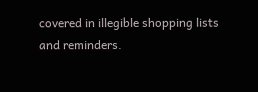covered in illegible shopping lists and reminders.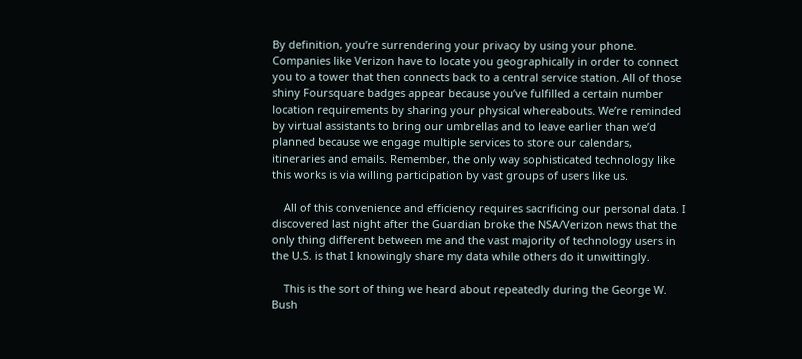By definition, you’re surrendering your privacy by using your phone. Companies like Verizon have to locate you geographically in order to connect you to a tower that then connects back to a central service station. All of those shiny Foursquare badges appear because you’ve fulfilled a certain number location requirements by sharing your physical whereabouts. We’re reminded by virtual assistants to bring our umbrellas and to leave earlier than we’d planned because we engage multiple services to store our calendars, itineraries and emails. Remember, the only way sophisticated technology like this works is via willing participation by vast groups of users like us.

    All of this convenience and efficiency requires sacrificing our personal data. I discovered last night after the Guardian broke the NSA/Verizon news that the only thing different between me and the vast majority of technology users in the U.S. is that I knowingly share my data while others do it unwittingly.

    This is the sort of thing we heard about repeatedly during the George W. Bush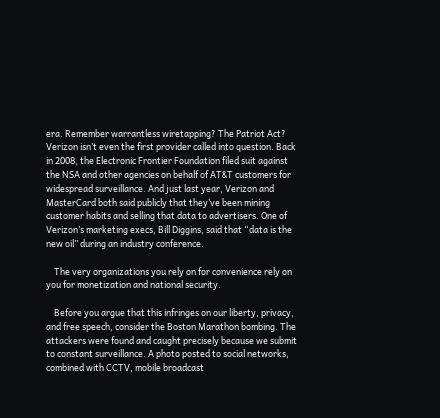era. Remember warrantless wiretapping? The Patriot Act? Verizon isn’t even the first provider called into question. Back in 2008, the Electronic Frontier Foundation filed suit against the NSA and other agencies on behalf of AT&T customers for widespread surveillance. And just last year, Verizon and MasterCard both said publicly that they’ve been mining customer habits and selling that data to advertisers. One of Verizon’s marketing execs, Bill Diggins, said that “data is the new oil” during an industry conference.

    The very organizations you rely on for convenience rely on you for monetization and national security.

    Before you argue that this infringes on our liberty, privacy, and free speech, consider the Boston Marathon bombing. The attackers were found and caught precisely because we submit to constant surveillance. A photo posted to social networks, combined with CCTV, mobile broadcast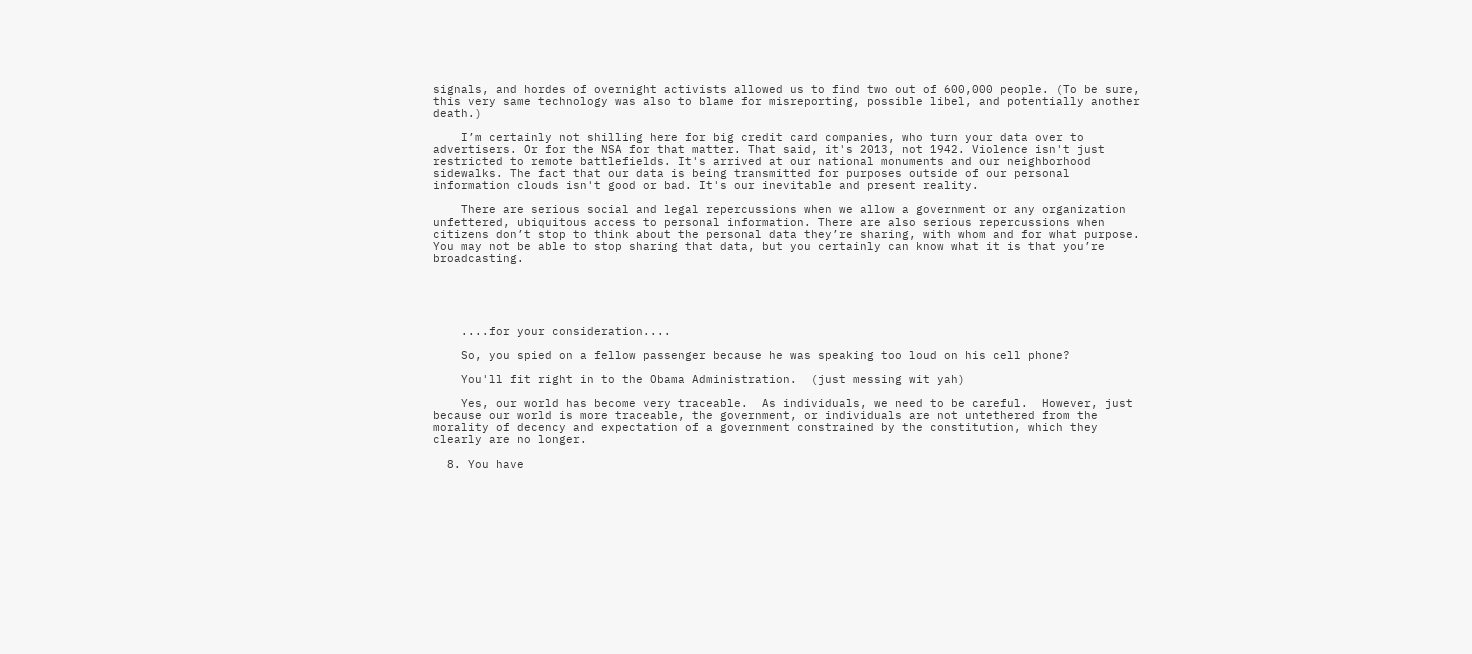signals, and hordes of overnight activists allowed us to find two out of 600,000 people. (To be sure, this very same technology was also to blame for misreporting, possible libel, and potentially another death.)

    I’m certainly not shilling here for big credit card companies, who turn your data over to advertisers. Or for the NSA for that matter. That said, it's 2013, not 1942. Violence isn't just restricted to remote battlefields. It's arrived at our national monuments and our neighborhood sidewalks. The fact that our data is being transmitted for purposes outside of our personal information clouds isn't good or bad. It's our inevitable and present reality.

    There are serious social and legal repercussions when we allow a government or any organization unfettered, ubiquitous access to personal information. There are also serious repercussions when citizens don’t stop to think about the personal data they’re sharing, with whom and for what purpose. You may not be able to stop sharing that data, but you certainly can know what it is that you’re broadcasting.





    ....for your consideration....

    So, you spied on a fellow passenger because he was speaking too loud on his cell phone?

    You'll fit right in to the Obama Administration.  (just messing wit yah)

    Yes, our world has become very traceable.  As individuals, we need to be careful.  However, just because our world is more traceable, the government, or individuals are not untethered from the morality of decency and expectation of a government constrained by the constitution, which they clearly are no longer.

  8. You have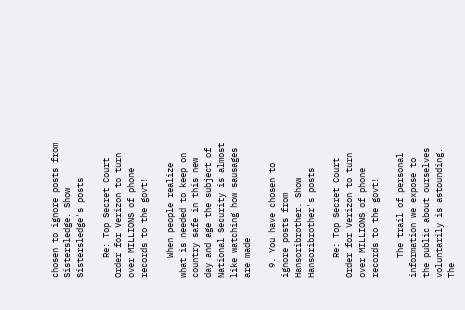chosen to ignore posts from Sistersledge. Show Sistersledge's posts

    Re: Top Secret Court Order for Verizon to turn over MILLIONS of phone records to the govt!

    When people realize what is needed to keep on country safe in this new day and age the subject of National Security is almost like watching how sausages are made

  9. You have chosen to ignore posts from Hansoribrother. Show Hansoribrother's posts

    Re: Top Secret Court Order for Verizon to turn over MILLIONS of phone records to the govt!

    The trail of personal information we expose to the public about ourselves voluntarily is astounding. The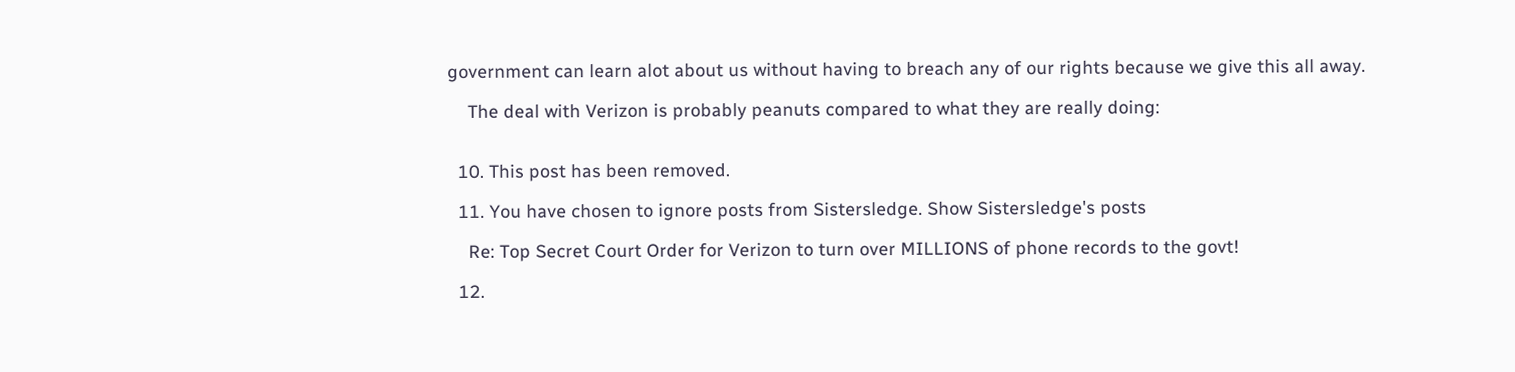government can learn alot about us without having to breach any of our rights because we give this all away.

    The deal with Verizon is probably peanuts compared to what they are really doing:


  10. This post has been removed.

  11. You have chosen to ignore posts from Sistersledge. Show Sistersledge's posts

    Re: Top Secret Court Order for Verizon to turn over MILLIONS of phone records to the govt!

  12.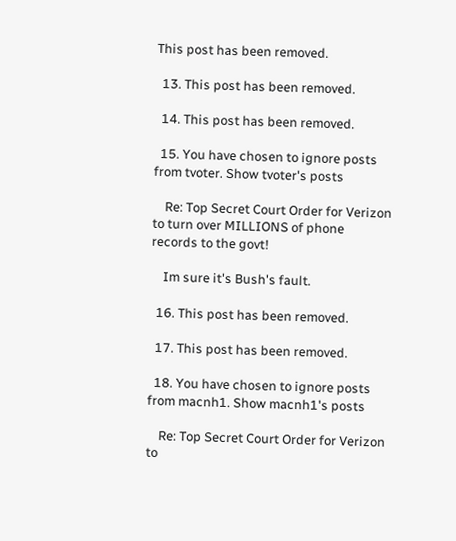This post has been removed.

  13. This post has been removed.

  14. This post has been removed.

  15. You have chosen to ignore posts from tvoter. Show tvoter's posts

    Re: Top Secret Court Order for Verizon to turn over MILLIONS of phone records to the govt!

    Im sure it's Bush's fault.

  16. This post has been removed.

  17. This post has been removed.

  18. You have chosen to ignore posts from macnh1. Show macnh1's posts

    Re: Top Secret Court Order for Verizon to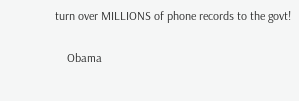turn over MILLIONS of phone records to the govt!

    Obama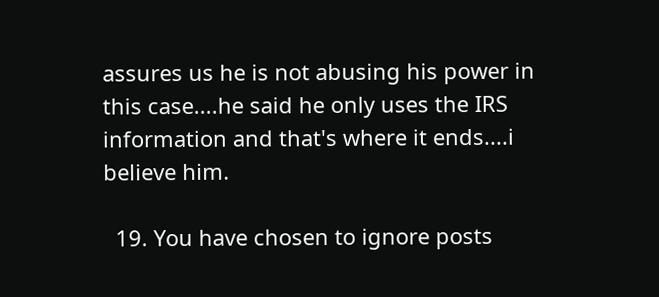assures us he is not abusing his power in this case....he said he only uses the IRS information and that's where it ends....i believe him.

  19. You have chosen to ignore posts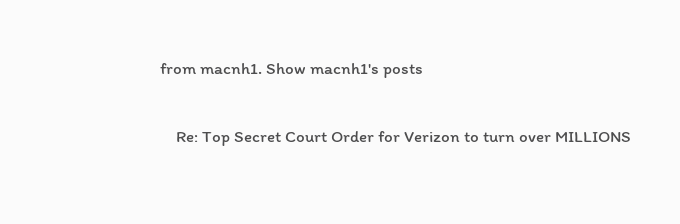from macnh1. Show macnh1's posts

    Re: Top Secret Court Order for Verizon to turn over MILLIONS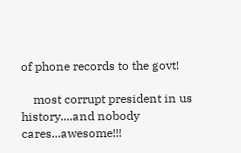of phone records to the govt!

    most corrupt president in us history....and nobody cares...awesome!!!